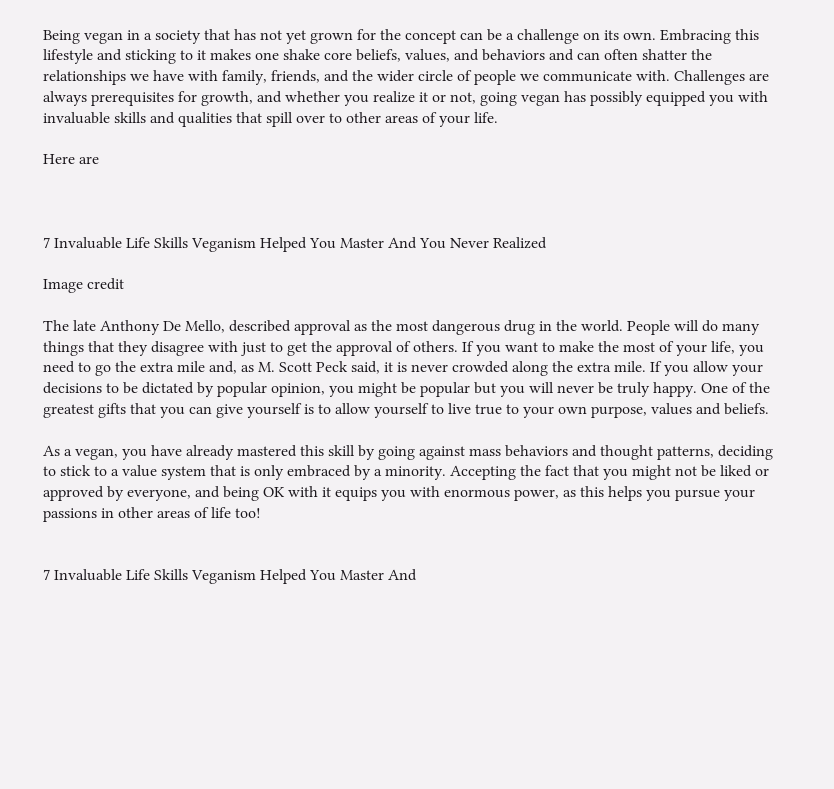Being vegan in a society that has not yet grown for the concept can be a challenge on its own. Embracing this lifestyle and sticking to it makes one shake core beliefs, values, and behaviors and can often shatter the relationships we have with family, friends, and the wider circle of people we communicate with. Challenges are always prerequisites for growth, and whether you realize it or not, going vegan has possibly equipped you with invaluable skills and qualities that spill over to other areas of your life.

Here are



7 Invaluable Life Skills Veganism Helped You Master And You Never Realized

Image credit

The late Anthony De Mello, described approval as the most dangerous drug in the world. People will do many things that they disagree with just to get the approval of others. If you want to make the most of your life, you need to go the extra mile and, as M. Scott Peck said, it is never crowded along the extra mile. If you allow your decisions to be dictated by popular opinion, you might be popular but you will never be truly happy. One of the greatest gifts that you can give yourself is to allow yourself to live true to your own purpose, values and beliefs.

As a vegan, you have already mastered this skill by going against mass behaviors and thought patterns, deciding to stick to a value system that is only embraced by a minority. Accepting the fact that you might not be liked or approved by everyone, and being OK with it equips you with enormous power, as this helps you pursue your passions in other areas of life too!


7 Invaluable Life Skills Veganism Helped You Master And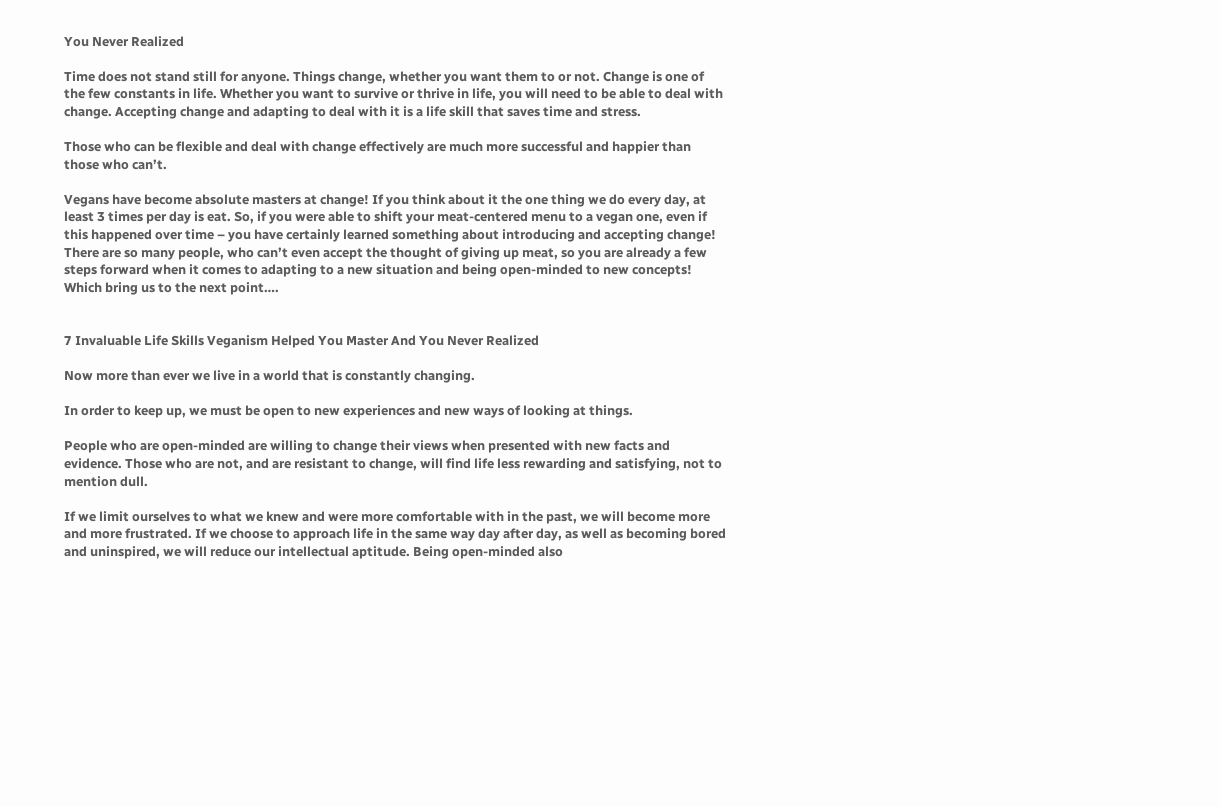You Never Realized

Time does not stand still for anyone. Things change, whether you want them to or not. Change is one of the few constants in life. Whether you want to survive or thrive in life, you will need to be able to deal with change. Accepting change and adapting to deal with it is a life skill that saves time and stress.

Those who can be flexible and deal with change effectively are much more successful and happier than those who can’t.

Vegans have become absolute masters at change! If you think about it the one thing we do every day, at least 3 times per day is eat. So, if you were able to shift your meat-centered menu to a vegan one, even if this happened over time – you have certainly learned something about introducing and accepting change! There are so many people, who can’t even accept the thought of giving up meat, so you are already a few steps forward when it comes to adapting to a new situation and being open-minded to new concepts! Which bring us to the next point….


7 Invaluable Life Skills Veganism Helped You Master And You Never Realized

Now more than ever we live in a world that is constantly changing.

In order to keep up, we must be open to new experiences and new ways of looking at things.

People who are open-minded are willing to change their views when presented with new facts and evidence. Those who are not, and are resistant to change, will find life less rewarding and satisfying, not to mention dull.

If we limit ourselves to what we knew and were more comfortable with in the past, we will become more and more frustrated. If we choose to approach life in the same way day after day, as well as becoming bored and uninspired, we will reduce our intellectual aptitude. Being open-minded also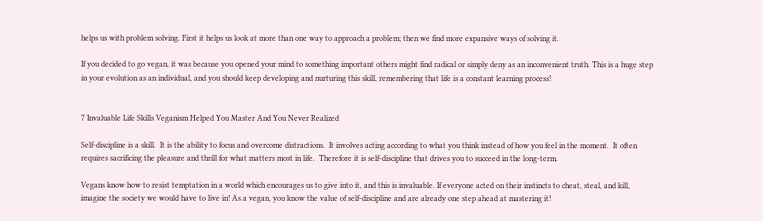helps us with problem solving. First it helps us look at more than one way to approach a problem; then we find more expansive ways of solving it.

If you decided to go vegan, it was because you opened your mind to something important others might find radical or simply deny as an inconvenient truth. This is a huge step in your evolution as an individual, and you should keep developing and nurturing this skill, remembering that life is a constant learning process!


7 Invaluable Life Skills Veganism Helped You Master And You Never Realized

Self-discipline is a skill.  It is the ability to focus and overcome distractions.  It involves acting according to what you think instead of how you feel in the moment.  It often requires sacrificing the pleasure and thrill for what matters most in life.  Therefore it is self-discipline that drives you to succeed in the long-term.

Vegans know how to resist temptation in a world which encourages us to give into it, and this is invaluable. If everyone acted on their instincts to cheat, steal, and kill, imagine the society we would have to live in! As a vegan, you know the value of self-discipline and are already one step ahead at mastering it!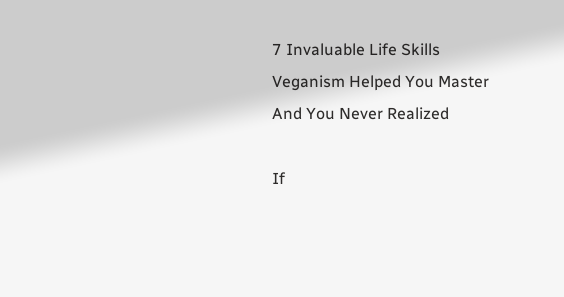7 Invaluable Life Skills Veganism Helped You Master And You Never Realized

If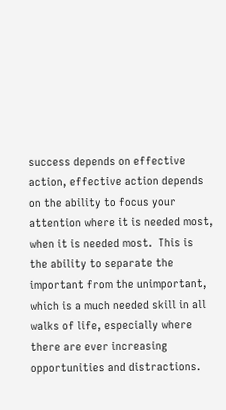success depends on effective action, effective action depends on the ability to focus your attention where it is needed most, when it is needed most.  This is the ability to separate the important from the unimportant, which is a much needed skill in all walks of life, especially where there are ever increasing opportunities and distractions.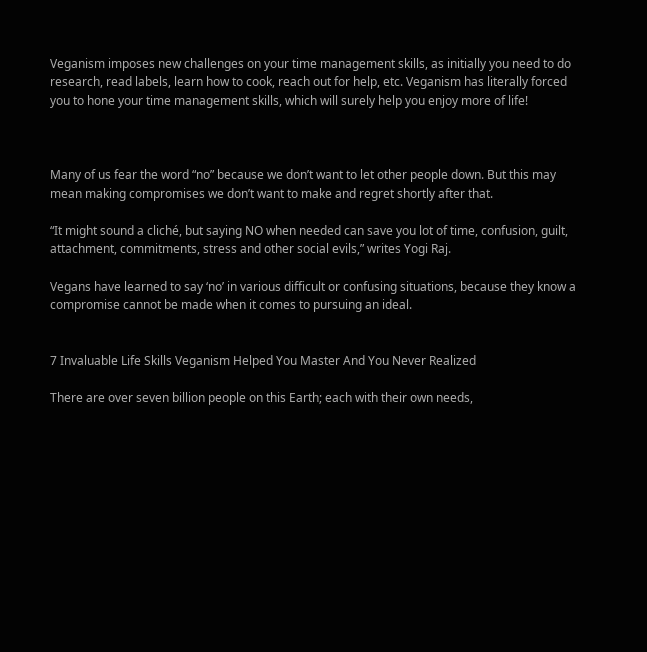Veganism imposes new challenges on your time management skills, as initially you need to do research, read labels, learn how to cook, reach out for help, etc. Veganism has literally forced you to hone your time management skills, which will surely help you enjoy more of life!



Many of us fear the word “no” because we don’t want to let other people down. But this may mean making compromises we don’t want to make and regret shortly after that.

“It might sound a cliché, but saying NO when needed can save you lot of time, confusion, guilt, attachment, commitments, stress and other social evils,” writes Yogi Raj.

Vegans have learned to say ‘no’ in various difficult or confusing situations, because they know a compromise cannot be made when it comes to pursuing an ideal.


7 Invaluable Life Skills Veganism Helped You Master And You Never Realized

There are over seven billion people on this Earth; each with their own needs,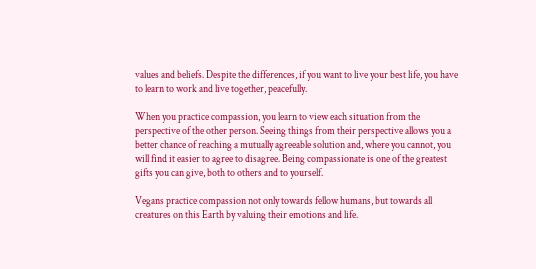values and beliefs. Despite the differences, if you want to live your best life, you have to learn to work and live together, peacefully.

When you practice compassion, you learn to view each situation from the perspective of the other person. Seeing things from their perspective allows you a better chance of reaching a mutually agreeable solution and, where you cannot, you will find it easier to agree to disagree. Being compassionate is one of the greatest gifts you can give, both to others and to yourself.

Vegans practice compassion not only towards fellow humans, but towards all creatures on this Earth by valuing their emotions and life.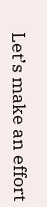Let’s make an effort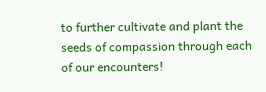to further cultivate and plant the seeds of compassion through each of our encounters!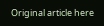Original article here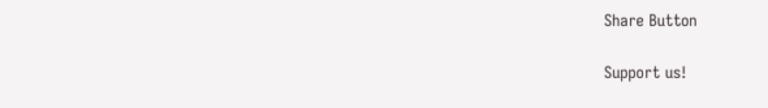Share Button

Support us!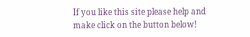If you like this site please help and make click on the button below!